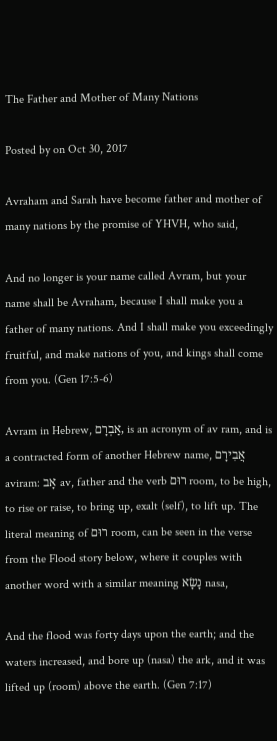The Father and Mother of Many Nations

Posted by on Oct 30, 2017

Avraham and Sarah have become father and mother of many nations by the promise of YHVH, who said,

And no longer is your name called Avram, but your name shall be Avraham, because I shall make you a father of many nations. And I shall make you exceedingly fruitful, and make nations of you, and kings shall come from you. (Gen 17:5-6)

Avram in Hebrew, אַבְרָם, is an acronym of av ram, and is a contracted form of another Hebrew name, אֲבִירָם aviram: אָב av, father and the verb רוּם room, to be high, to rise or raise, to bring up, exalt (self), to lift up. The literal meaning of רוּם room, can be seen in the verse from the Flood story below, where it couples with another word with a similar meaning נָשָׂא nasa,

And the flood was forty days upon the earth; and the waters increased, and bore up (nasa) the ark, and it was lifted up (room) above the earth. (Gen 7:17)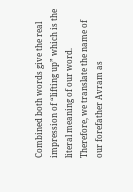Combined both words give the real impression of “lifting up” which is the literal meaning of our word. Therefore, we translate the name of our forefather Avram as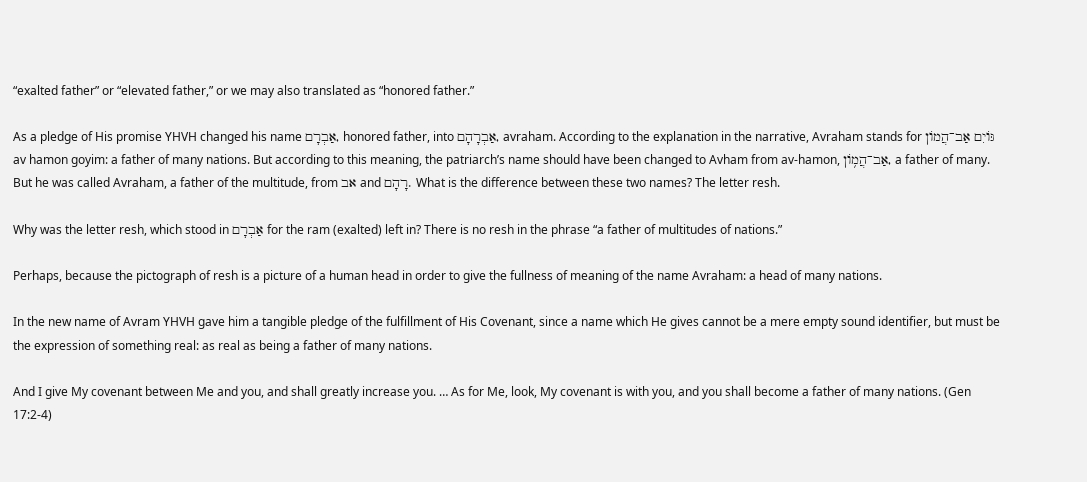“exalted father” or “elevated father,” or we may also translated as “honored father.”

As a pledge of His promise YHVH changed his name אַבְרָם, honored father, into אַבְרָהָם, avraham. According to the explanation in the narrative, Avraham stands for גֹּויִם אַב־הֲמֹון av hamon goyim: a father of many nations. But according to this meaning, the patriarch’s name should have been changed to Avham from av-hamon, אַב־הֲמֹ֥ון, a father of many. But he was called Avraham, a father of the multitude, from אב and רָהָם. What is the difference between these two names? The letter resh.

Why was the letter resh, which stood in אַבְרָם for the ram (exalted) left in? There is no resh in the phrase “a father of multitudes of nations.”

Perhaps, because the pictograph of resh is a picture of a human head in order to give the fullness of meaning of the name Avraham: a head of many nations.

In the new name of Avram YHVH gave him a tangible pledge of the fulfillment of His Covenant, since a name which He gives cannot be a mere empty sound identifier, but must be the expression of something real: as real as being a father of many nations.

And I give My covenant between Me and you, and shall greatly increase you. … As for Me, look, My covenant is with you, and you shall become a father of many nations. (Gen 17:2-4)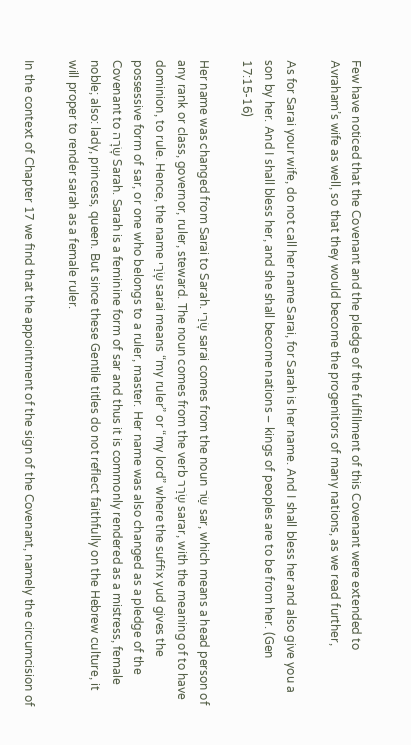Few have noticed that the Covenant and the pledge of the fulfillment of this Covenant were extended to Avraham’s wife as well, so that they would become the progenitors of many nations, as we read further,

As for Sarai your wife, do not call her name Sarai, for Sarah is her name. And I shall bless her and also give you a son by her. And I shall bless her, and she shall become nations – kings of peoples are to be from her. (Gen 17:15-16)

Her name was changed from Sarai to Sarah. שָׂרַי sarai comes from the noun שַׂר sar, which means a head person of any rank or class, governor, ruler, steward. The noun comes from the verb שָׂרַר sarar, with the meaning of to have dominion, to rule. Hence, the name שָׂרַי sarai means “my ruler” or “my lord” where the suffix yud gives the possessive form of sar, or one who belongs to a ruler, master. Her name was also changed as a pledge of the Covenant to שָׂרָה Sarah. Sarah is a feminine form of sar and thus it is commonly rendered as a mistress, female noble; also: lady, princess, queen. But since these Gentile titles do not reflect faithfully on the Hebrew culture, it will proper to render sarah as a female ruler.

In the context of Chapter 17 we find that the appointment of the sign of the Covenant, namely the circumcision of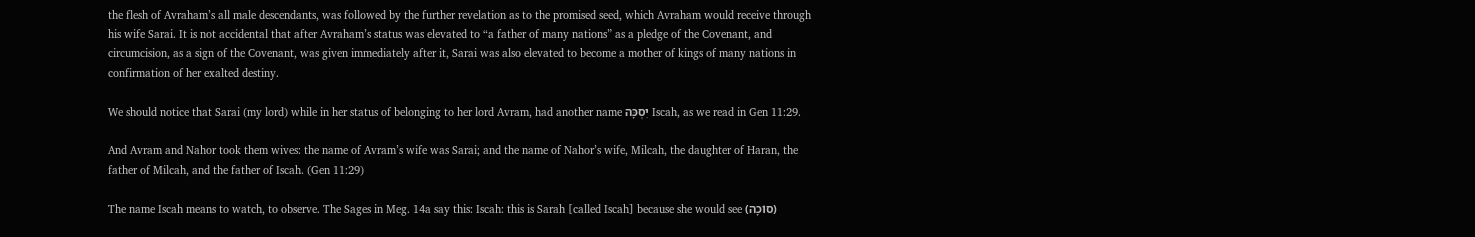the flesh of Avraham’s all male descendants, was followed by the further revelation as to the promised seed, which Avraham would receive through his wife Sarai. It is not accidental that after Avraham’s status was elevated to “a father of many nations” as a pledge of the Covenant, and circumcision, as a sign of the Covenant, was given immediately after it, Sarai was also elevated to become a mother of kings of many nations in confirmation of her exalted destiny.

We should notice that Sarai (my lord) while in her status of belonging to her lord Avram, had another name יִסְכָּה Iscah, as we read in Gen 11:29.

And Avram and Nahor took them wives: the name of Avram’s wife was Sarai; and the name of Nahor’s wife, Milcah, the daughter of Haran, the father of Milcah, and the father of Iscah. (Gen 11:29)

The name Iscah means to watch, to observe. The Sages in Meg. 14a say this: Iscah: this is Sarah [called Iscah] because she would see (סוֹכָה)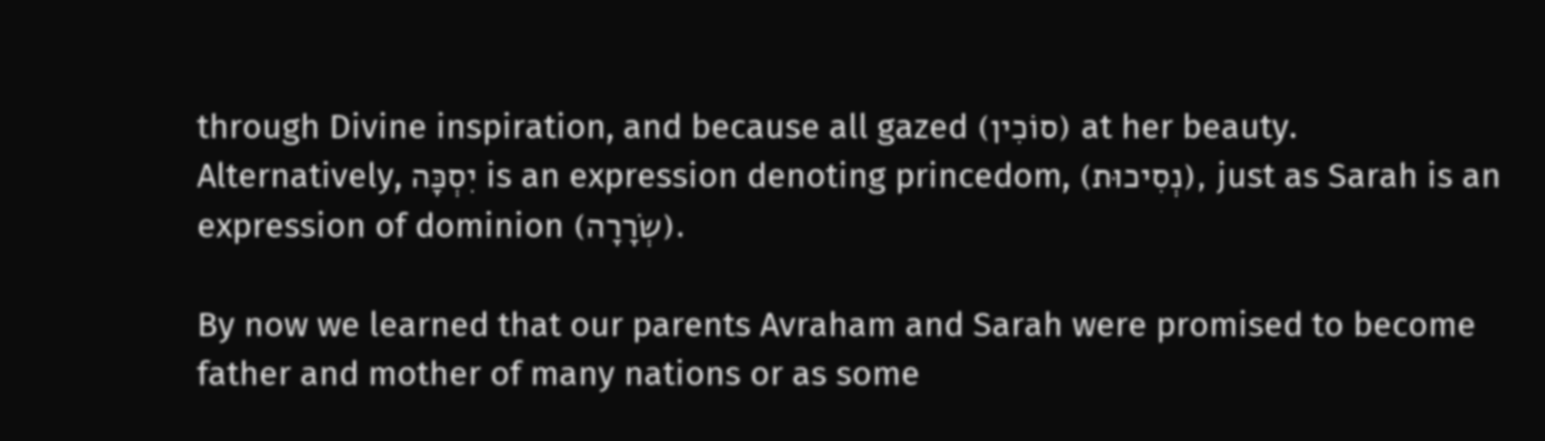through Divine inspiration, and because all gazed (סוֹכִין) at her beauty. Alternatively, יִסְכָּה is an expression denoting princedom, (נְסִיכוּת), just as Sarah is an expression of dominion (שְׂרָרָה).

By now we learned that our parents Avraham and Sarah were promised to become father and mother of many nations or as some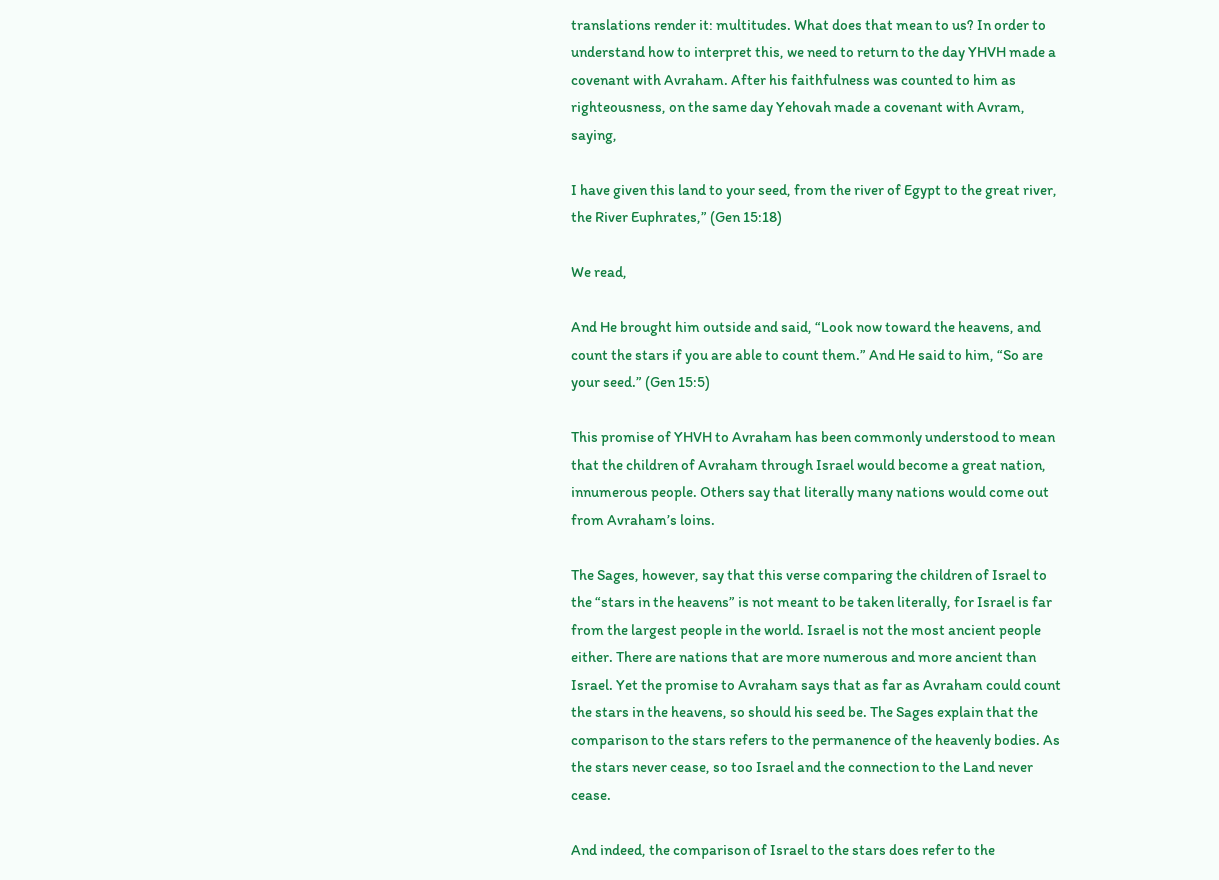translations render it: multitudes. What does that mean to us? In order to understand how to interpret this, we need to return to the day YHVH made a covenant with Avraham. After his faithfulness was counted to him as righteousness, on the same day Yehovah made a covenant with Avram, saying,

I have given this land to your seed, from the river of Egypt to the great river, the River Euphrates,” (Gen 15:18)

We read,

And He brought him outside and said, “Look now toward the heavens, and count the stars if you are able to count them.” And He said to him, “So are your seed.” (Gen 15:5)

This promise of YHVH to Avraham has been commonly understood to mean that the children of Avraham through Israel would become a great nation, innumerous people. Others say that literally many nations would come out from Avraham’s loins.

The Sages, however, say that this verse comparing the children of Israel to the “stars in the heavens” is not meant to be taken literally, for Israel is far from the largest people in the world. Israel is not the most ancient people either. There are nations that are more numerous and more ancient than Israel. Yet the promise to Avraham says that as far as Avraham could count the stars in the heavens, so should his seed be. The Sages explain that the comparison to the stars refers to the permanence of the heavenly bodies. As the stars never cease, so too Israel and the connection to the Land never cease.

And indeed, the comparison of Israel to the stars does refer to the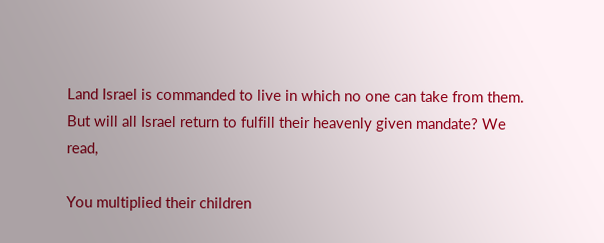Land Israel is commanded to live in which no one can take from them. But will all Israel return to fulfill their heavenly given mandate? We read,

You multiplied their children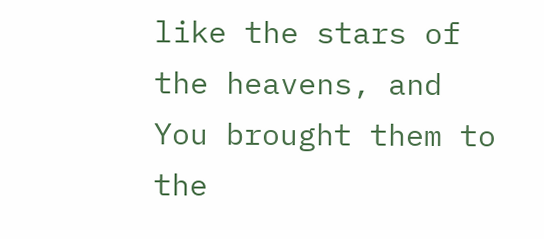like the stars of the heavens, and You brought them to the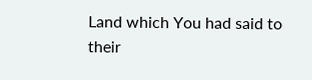Land which You had said to their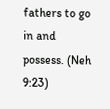fathers to go in and possess. (Neh 9:23)